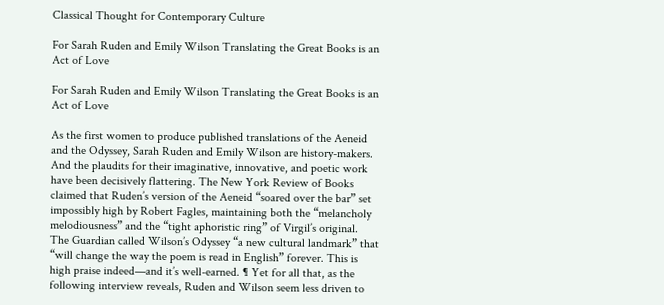Classical Thought for Contemporary Culture

For Sarah Ruden and Emily Wilson Translating the Great Books is an Act of Love

For Sarah Ruden and Emily Wilson Translating the Great Books is an Act of Love

As the first women to produce published translations of the Aeneid and the Odyssey, Sarah Ruden and Emily Wilson are history-makers. And the plaudits for their imaginative, innovative, and poetic work have been decisively flattering. The New York Review of Books claimed that Ruden’s version of the Aeneid “soared over the bar” set impossibly high by Robert Fagles, maintaining both the “melancholy melodiousness” and the “tight aphoristic ring” of Virgil’s original. The Guardian called Wilson’s Odyssey “a new cultural landmark” that “will change the way the poem is read in English” forever. This is high praise indeed—and it’s well-earned. ¶ Yet for all that, as the following interview reveals, Ruden and Wilson seem less driven to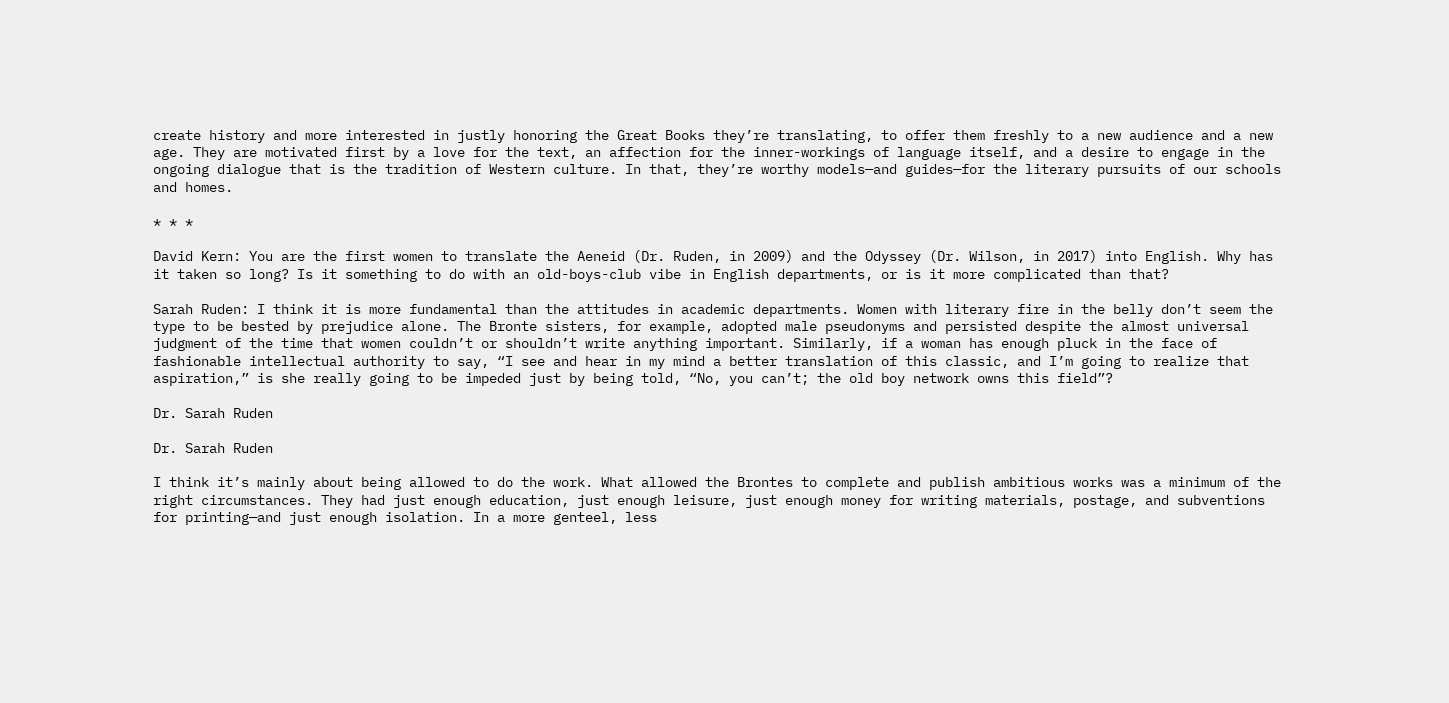create history and more interested in justly honoring the Great Books they’re translating, to offer them freshly to a new audience and a new age. They are motivated first by a love for the text, an affection for the inner-workings of language itself, and a desire to engage in the ongoing dialogue that is the tradition of Western culture. In that, they’re worthy models—and guides—for the literary pursuits of our schools and homes.

* * *

David Kern: You are the first women to translate the Aeneid (Dr. Ruden, in 2009) and the Odyssey (Dr. Wilson, in 2017) into English. Why has it taken so long? Is it something to do with an old-boys-club vibe in English departments, or is it more complicated than that?

Sarah Ruden: I think it is more fundamental than the attitudes in academic departments. Women with literary fire in the belly don’t seem the type to be bested by prejudice alone. The Bronte sisters, for example, adopted male pseudonyms and persisted despite the almost universal judgment of the time that women couldn’t or shouldn’t write anything important. Similarly, if a woman has enough pluck in the face of fashionable intellectual authority to say, “I see and hear in my mind a better translation of this classic, and I’m going to realize that aspiration,” is she really going to be impeded just by being told, “No, you can’t; the old boy network owns this field”?

Dr. Sarah Ruden

Dr. Sarah Ruden

I think it’s mainly about being allowed to do the work. What allowed the Brontes to complete and publish ambitious works was a minimum of the right circumstances. They had just enough education, just enough leisure, just enough money for writing materials, postage, and subventions for printing—and just enough isolation. In a more genteel, less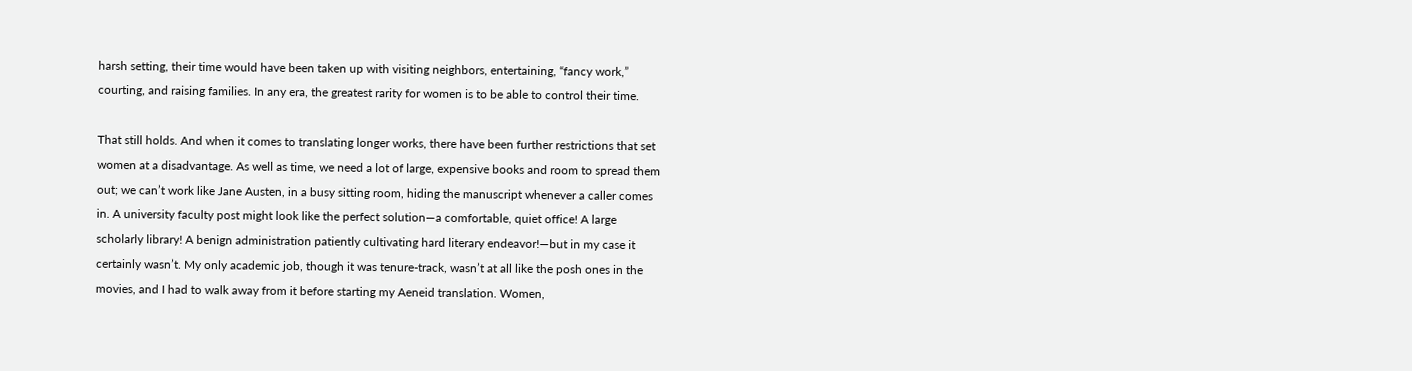harsh setting, their time would have been taken up with visiting neighbors, entertaining, “fancy work,” courting, and raising families. In any era, the greatest rarity for women is to be able to control their time.

That still holds. And when it comes to translating longer works, there have been further restrictions that set women at a disadvantage. As well as time, we need a lot of large, expensive books and room to spread them out; we can’t work like Jane Austen, in a busy sitting room, hiding the manuscript whenever a caller comes in. A university faculty post might look like the perfect solution—a comfortable, quiet office! A large scholarly library! A benign administration patiently cultivating hard literary endeavor!—but in my case it certainly wasn’t. My only academic job, though it was tenure-track, wasn’t at all like the posh ones in the movies, and I had to walk away from it before starting my Aeneid translation. Women,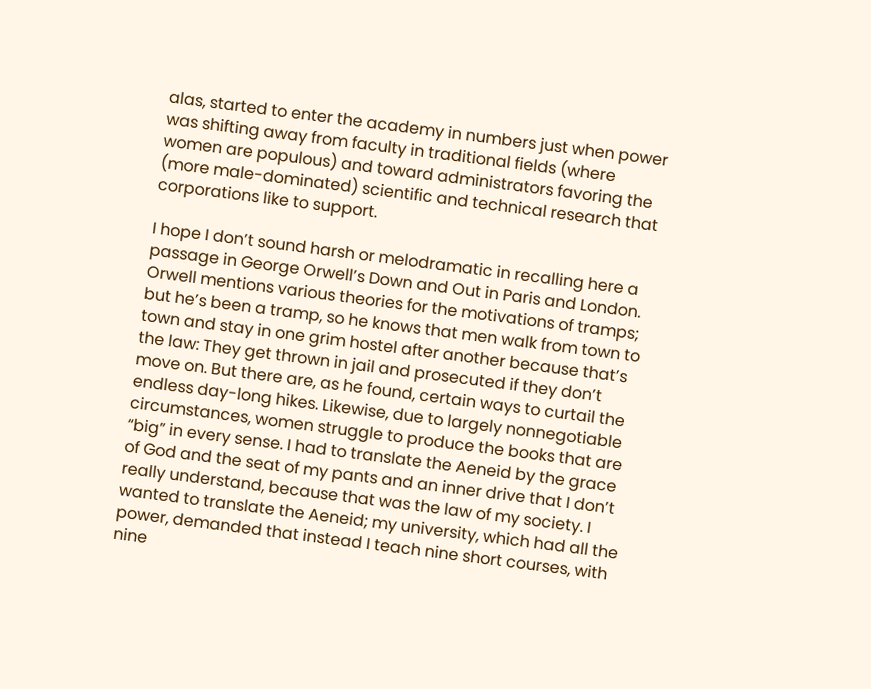alas, started to enter the academy in numbers just when power was shifting away from faculty in traditional fields (where women are populous) and toward administrators favoring the (more male-dominated) scientific and technical research that corporations like to support.

I hope I don’t sound harsh or melodramatic in recalling here a passage in George Orwell’s Down and Out in Paris and London. Orwell mentions various theories for the motivations of tramps; but he’s been a tramp, so he knows that men walk from town to town and stay in one grim hostel after another because that’s the law: They get thrown in jail and prosecuted if they don’t move on. But there are, as he found, certain ways to curtail the endless day-long hikes. Likewise, due to largely nonnegotiable circumstances, women struggle to produce the books that are “big” in every sense. I had to translate the Aeneid by the grace of God and the seat of my pants and an inner drive that I don’t really understand, because that was the law of my society. I wanted to translate the Aeneid; my university, which had all the power, demanded that instead I teach nine short courses, with nine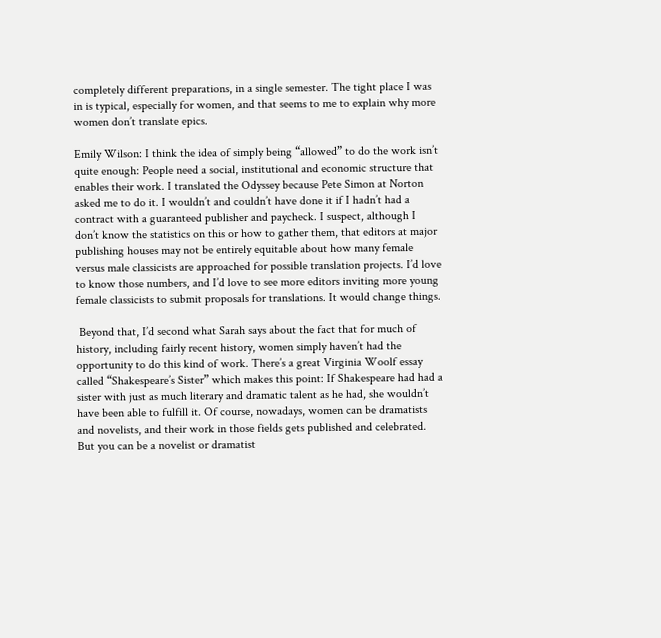completely different preparations, in a single semester. The tight place I was in is typical, especially for women, and that seems to me to explain why more women don’t translate epics.

Emily Wilson: I think the idea of simply being “allowed” to do the work isn’t quite enough: People need a social, institutional and economic structure that enables their work. I translated the Odyssey because Pete Simon at Norton asked me to do it. I wouldn’t and couldn’t have done it if I hadn’t had a contract with a guaranteed publisher and paycheck. I suspect, although I don’t know the statistics on this or how to gather them, that editors at major publishing houses may not be entirely equitable about how many female versus male classicists are approached for possible translation projects. I’d love to know those numbers, and I’d love to see more editors inviting more young female classicists to submit proposals for translations. It would change things.

 Beyond that, I’d second what Sarah says about the fact that for much of history, including fairly recent history, women simply haven’t had the opportunity to do this kind of work. There’s a great Virginia Woolf essay called “Shakespeare’s Sister” which makes this point: If Shakespeare had had a sister with just as much literary and dramatic talent as he had, she wouldn’t have been able to fulfill it. Of course, nowadays, women can be dramatists and novelists, and their work in those fields gets published and celebrated. But you can be a novelist or dramatist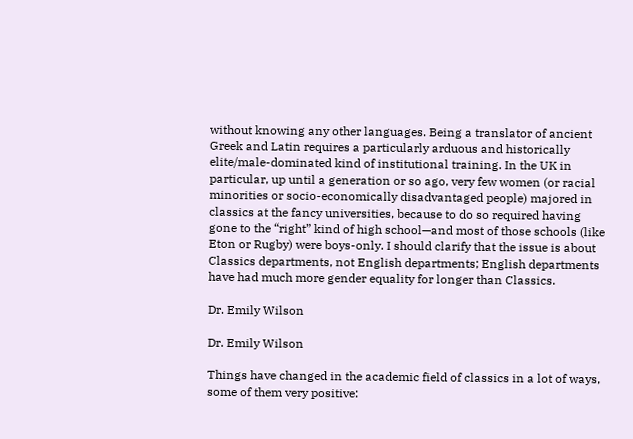without knowing any other languages. Being a translator of ancient Greek and Latin requires a particularly arduous and historically elite/male-dominated kind of institutional training. In the UK in particular, up until a generation or so ago, very few women (or racial minorities or socio-economically disadvantaged people) majored in classics at the fancy universities, because to do so required having gone to the “right” kind of high school—and most of those schools (like Eton or Rugby) were boys-only. I should clarify that the issue is about Classics departments, not English departments; English departments have had much more gender equality for longer than Classics.

Dr. Emily Wilson

Dr. Emily Wilson

Things have changed in the academic field of classics in a lot of ways, some of them very positive: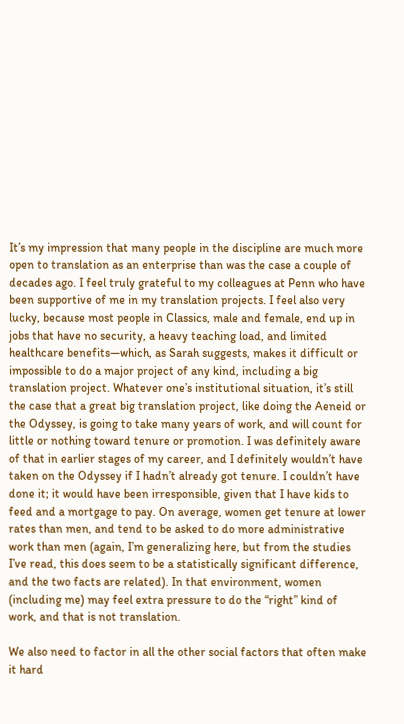It’s my impression that many people in the discipline are much more open to translation as an enterprise than was the case a couple of decades ago. I feel truly grateful to my colleagues at Penn who have been supportive of me in my translation projects. I feel also very lucky, because most people in Classics, male and female, end up in jobs that have no security, a heavy teaching load, and limited healthcare benefits—which, as Sarah suggests, makes it difficult or impossible to do a major project of any kind, including a big translation project. Whatever one’s institutional situation, it’s still the case that a great big translation project, like doing the Aeneid or the Odyssey, is going to take many years of work, and will count for little or nothing toward tenure or promotion. I was definitely aware of that in earlier stages of my career, and I definitely wouldn’t have taken on the Odyssey if I hadn’t already got tenure. I couldn’t have done it; it would have been irresponsible, given that I have kids to feed and a mortgage to pay. On average, women get tenure at lower rates than men, and tend to be asked to do more administrative work than men (again, I’m generalizing here, but from the studies I’ve read, this does seem to be a statistically significant difference, and the two facts are related). In that environment, women (including me) may feel extra pressure to do the “right” kind of work, and that is not translation.

We also need to factor in all the other social factors that often make it hard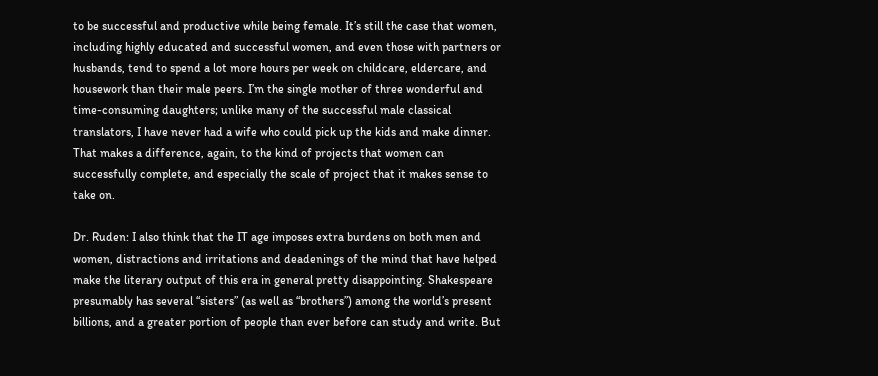to be successful and productive while being female. It’s still the case that women, including highly educated and successful women, and even those with partners or husbands, tend to spend a lot more hours per week on childcare, eldercare, and housework than their male peers. I’m the single mother of three wonderful and time-consuming daughters; unlike many of the successful male classical translators, I have never had a wife who could pick up the kids and make dinner. That makes a difference, again, to the kind of projects that women can successfully complete, and especially the scale of project that it makes sense to take on.

Dr. Ruden: I also think that the IT age imposes extra burdens on both men and women, distractions and irritations and deadenings of the mind that have helped make the literary output of this era in general pretty disappointing. Shakespeare presumably has several “sisters” (as well as “brothers”) among the world’s present billions, and a greater portion of people than ever before can study and write. But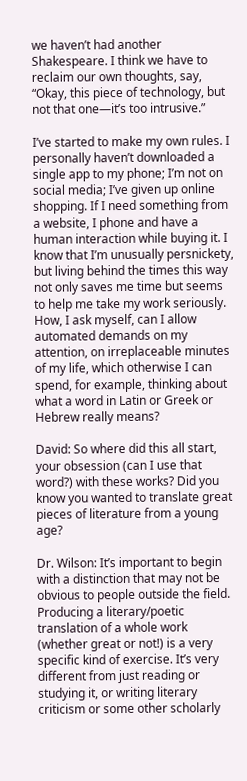we haven’t had another Shakespeare. I think we have to reclaim our own thoughts, say, “Okay, this piece of technology, but not that one—it’s too intrusive.”

I’ve started to make my own rules. I personally haven’t downloaded a single app to my phone; I’m not on social media; I’ve given up online shopping. If I need something from a website, I phone and have a human interaction while buying it. I know that I’m unusually persnickety, but living behind the times this way not only saves me time but seems to help me take my work seriously. How, I ask myself, can I allow automated demands on my attention, on irreplaceable minutes of my life, which otherwise I can spend, for example, thinking about what a word in Latin or Greek or Hebrew really means?

David: So where did this all start, your obsession (can I use that word?) with these works? Did you know you wanted to translate great pieces of literature from a young age?

Dr. Wilson: It’s important to begin with a distinction that may not be obvious to people outside the field. Producing a literary/poetic translation of a whole work (whether great or not!) is a very specific kind of exercise. It’s very different from just reading or studying it, or writing literary criticism or some other scholarly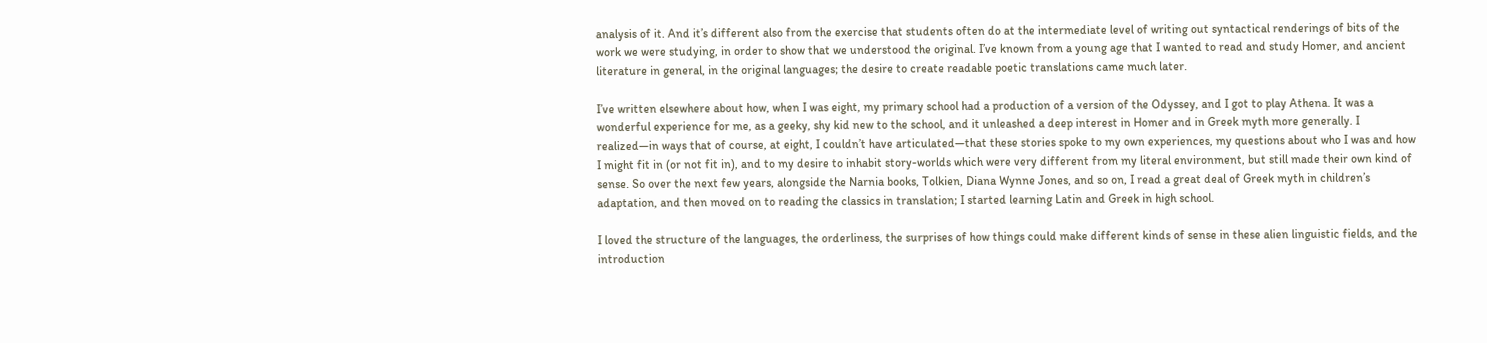analysis of it. And it’s different also from the exercise that students often do at the intermediate level of writing out syntactical renderings of bits of the work we were studying, in order to show that we understood the original. I’ve known from a young age that I wanted to read and study Homer, and ancient literature in general, in the original languages; the desire to create readable poetic translations came much later.

I’ve written elsewhere about how, when I was eight, my primary school had a production of a version of the Odyssey, and I got to play Athena. It was a wonderful experience for me, as a geeky, shy kid new to the school, and it unleashed a deep interest in Homer and in Greek myth more generally. I realized—in ways that of course, at eight, I couldn’t have articulated—that these stories spoke to my own experiences, my questions about who I was and how I might fit in (or not fit in), and to my desire to inhabit story-worlds which were very different from my literal environment, but still made their own kind of sense. So over the next few years, alongside the Narnia books, Tolkien, Diana Wynne Jones, and so on, I read a great deal of Greek myth in children’s adaptation, and then moved on to reading the classics in translation; I started learning Latin and Greek in high school.

I loved the structure of the languages, the orderliness, the surprises of how things could make different kinds of sense in these alien linguistic fields, and the introduction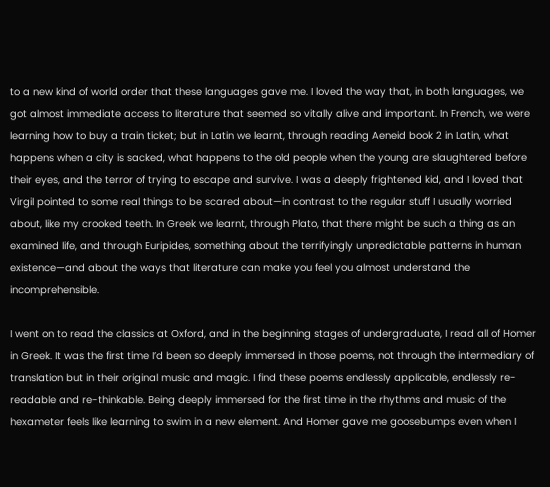to a new kind of world order that these languages gave me. I loved the way that, in both languages, we got almost immediate access to literature that seemed so vitally alive and important. In French, we were learning how to buy a train ticket; but in Latin we learnt, through reading Aeneid book 2 in Latin, what happens when a city is sacked, what happens to the old people when the young are slaughtered before their eyes, and the terror of trying to escape and survive. I was a deeply frightened kid, and I loved that Virgil pointed to some real things to be scared about—in contrast to the regular stuff I usually worried about, like my crooked teeth. In Greek we learnt, through Plato, that there might be such a thing as an examined life, and through Euripides, something about the terrifyingly unpredictable patterns in human existence—and about the ways that literature can make you feel you almost understand the incomprehensible.

I went on to read the classics at Oxford, and in the beginning stages of undergraduate, I read all of Homer in Greek. It was the first time I’d been so deeply immersed in those poems, not through the intermediary of translation but in their original music and magic. I find these poems endlessly applicable, endlessly re-readable and re-thinkable. Being deeply immersed for the first time in the rhythms and music of the hexameter feels like learning to swim in a new element. And Homer gave me goosebumps even when I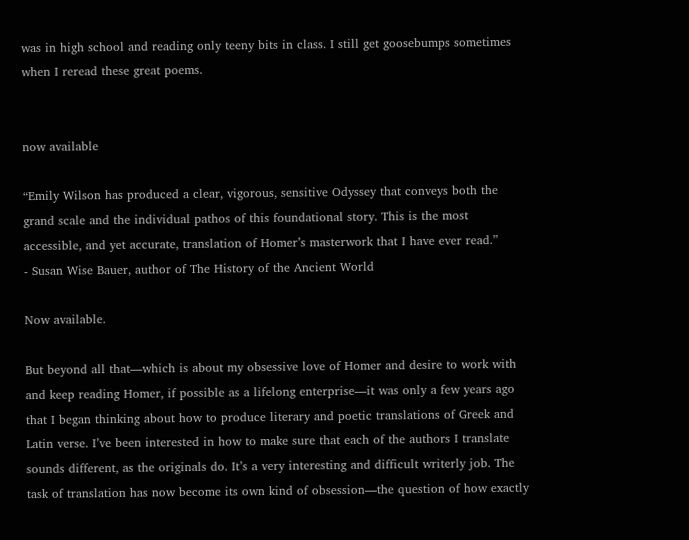was in high school and reading only teeny bits in class. I still get goosebumps sometimes when I reread these great poems.


now available

“Emily Wilson has produced a clear, vigorous, sensitive Odyssey that conveys both the grand scale and the individual pathos of this foundational story. This is the most accessible, and yet accurate, translation of Homer’s masterwork that I have ever read.”
- Susan Wise Bauer, author of The History of the Ancient World

Now available.

But beyond all that—which is about my obsessive love of Homer and desire to work with and keep reading Homer, if possible as a lifelong enterprise—it was only a few years ago that I began thinking about how to produce literary and poetic translations of Greek and Latin verse. I’ve been interested in how to make sure that each of the authors I translate sounds different, as the originals do. It’s a very interesting and difficult writerly job. The task of translation has now become its own kind of obsession—the question of how exactly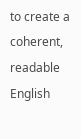to create a coherent, readable English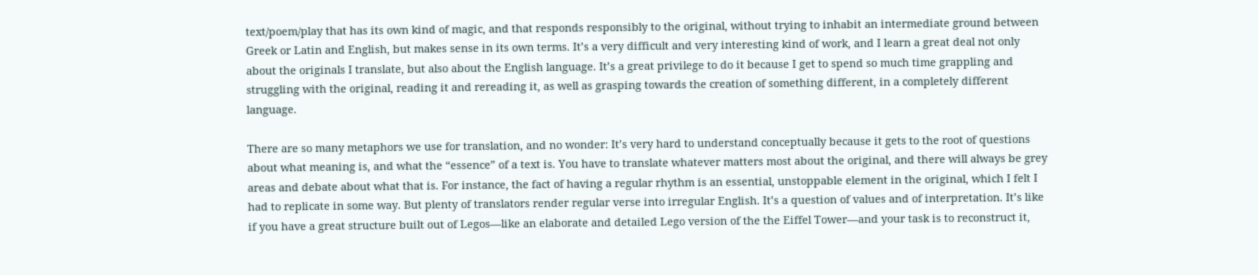text/poem/play that has its own kind of magic, and that responds responsibly to the original, without trying to inhabit an intermediate ground between Greek or Latin and English, but makes sense in its own terms. It’s a very difficult and very interesting kind of work, and I learn a great deal not only about the originals I translate, but also about the English language. It’s a great privilege to do it because I get to spend so much time grappling and struggling with the original, reading it and rereading it, as well as grasping towards the creation of something different, in a completely different language.

There are so many metaphors we use for translation, and no wonder: It’s very hard to understand conceptually because it gets to the root of questions about what meaning is, and what the “essence” of a text is. You have to translate whatever matters most about the original, and there will always be grey areas and debate about what that is. For instance, the fact of having a regular rhythm is an essential, unstoppable element in the original, which I felt I had to replicate in some way. But plenty of translators render regular verse into irregular English. It’s a question of values and of interpretation. It’s like if you have a great structure built out of Legos—like an elaborate and detailed Lego version of the the Eiffel Tower—and your task is to reconstruct it,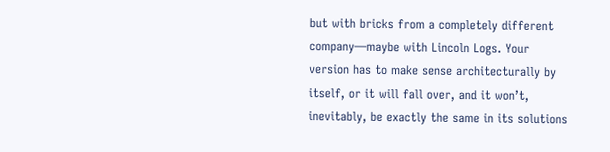but with bricks from a completely different company—maybe with Lincoln Logs. Your version has to make sense architecturally by itself, or it will fall over, and it won’t, inevitably, be exactly the same in its solutions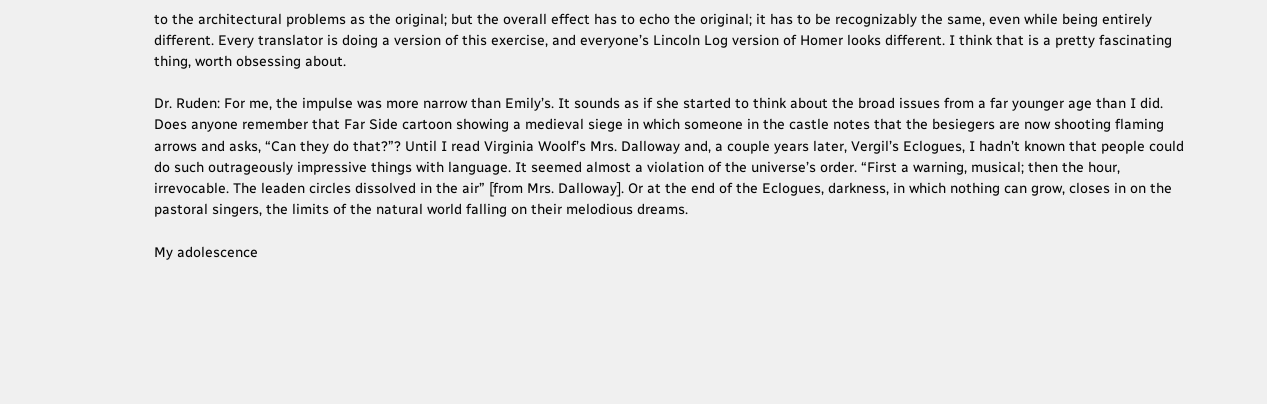to the architectural problems as the original; but the overall effect has to echo the original; it has to be recognizably the same, even while being entirely different. Every translator is doing a version of this exercise, and everyone’s Lincoln Log version of Homer looks different. I think that is a pretty fascinating thing, worth obsessing about.

Dr. Ruden: For me, the impulse was more narrow than Emily’s. It sounds as if she started to think about the broad issues from a far younger age than I did. Does anyone remember that Far Side cartoon showing a medieval siege in which someone in the castle notes that the besiegers are now shooting flaming arrows and asks, “Can they do that?”? Until I read Virginia Woolf’s Mrs. Dalloway and, a couple years later, Vergil’s Eclogues, I hadn’t known that people could do such outrageously impressive things with language. It seemed almost a violation of the universe’s order. “First a warning, musical; then the hour, irrevocable. The leaden circles dissolved in the air” [from Mrs. Dalloway]. Or at the end of the Eclogues, darkness, in which nothing can grow, closes in on the pastoral singers, the limits of the natural world falling on their melodious dreams.

My adolescence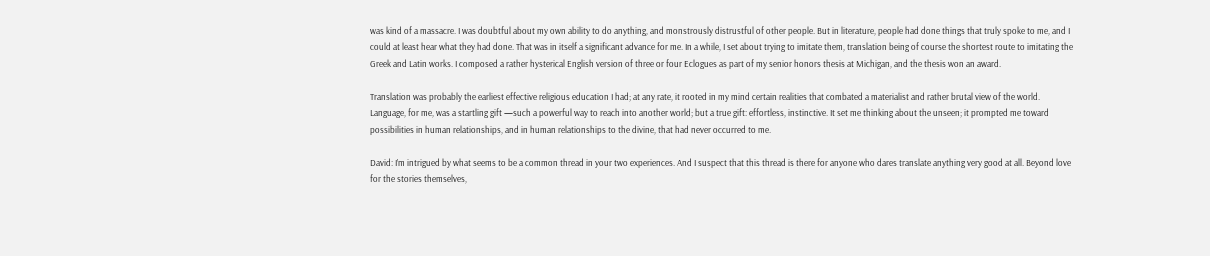was kind of a massacre. I was doubtful about my own ability to do anything, and monstrously distrustful of other people. But in literature, people had done things that truly spoke to me, and I could at least hear what they had done. That was in itself a significant advance for me. In a while, I set about trying to imitate them, translation being of course the shortest route to imitating the Greek and Latin works. I composed a rather hysterical English version of three or four Eclogues as part of my senior honors thesis at Michigan, and the thesis won an award.

Translation was probably the earliest effective religious education I had; at any rate, it rooted in my mind certain realities that combated a materialist and rather brutal view of the world. Language, for me, was a startling gift —such a powerful way to reach into another world; but a true gift: effortless, instinctive. It set me thinking about the unseen; it prompted me toward possibilities in human relationships, and in human relationships to the divine, that had never occurred to me.

David: I’m intrigued by what seems to be a common thread in your two experiences. And I suspect that this thread is there for anyone who dares translate anything very good at all. Beyond love for the stories themselves,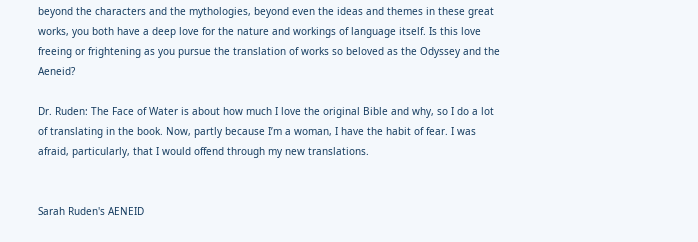beyond the characters and the mythologies, beyond even the ideas and themes in these great works, you both have a deep love for the nature and workings of language itself. Is this love freeing or frightening as you pursue the translation of works so beloved as the Odyssey and the Aeneid?

Dr. Ruden: The Face of Water is about how much I love the original Bible and why, so I do a lot of translating in the book. Now, partly because I’m a woman, I have the habit of fear. I was afraid, particularly, that I would offend through my new translations.


Sarah Ruden's AENEID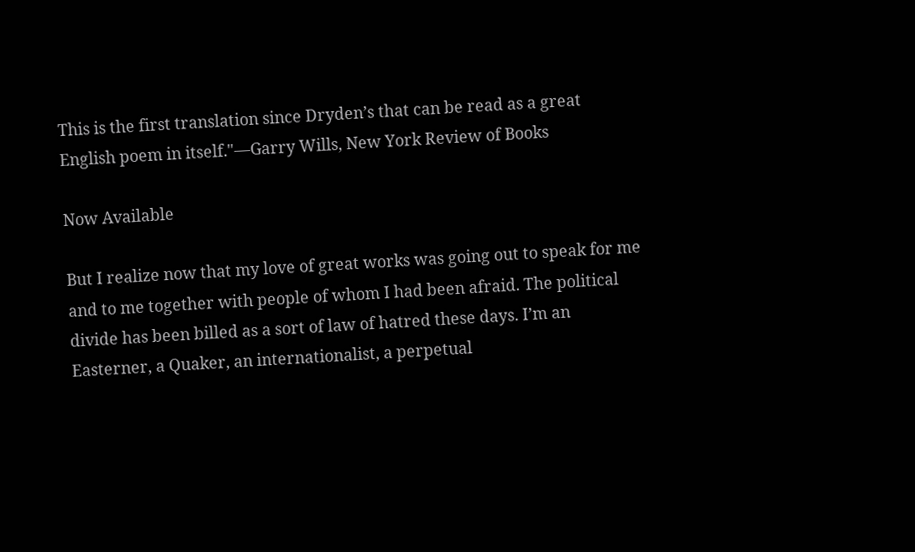This is the first translation since Dryden’s that can be read as a great English poem in itself."—Garry Wills, New York Review of Books

Now Available

But I realize now that my love of great works was going out to speak for me and to me together with people of whom I had been afraid. The political divide has been billed as a sort of law of hatred these days. I’m an Easterner, a Quaker, an internationalist, a perpetual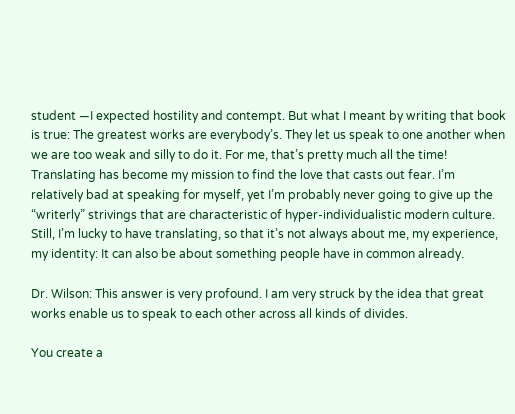student —I expected hostility and contempt. But what I meant by writing that book is true: The greatest works are everybody’s. They let us speak to one another when we are too weak and silly to do it. For me, that’s pretty much all the time! Translating has become my mission to find the love that casts out fear. I’m relatively bad at speaking for myself, yet I’m probably never going to give up the “writerly” strivings that are characteristic of hyper-individualistic modern culture. Still, I’m lucky to have translating, so that it’s not always about me, my experience, my identity: It can also be about something people have in common already.

Dr. Wilson: This answer is very profound. I am very struck by the idea that great works enable us to speak to each other across all kinds of divides.

You create a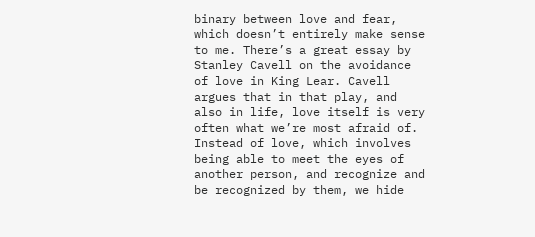binary between love and fear, which doesn’t entirely make sense to me. There’s a great essay by Stanley Cavell on the avoidance of love in King Lear. Cavell argues that in that play, and also in life, love itself is very often what we’re most afraid of. Instead of love, which involves being able to meet the eyes of another person, and recognize and be recognized by them, we hide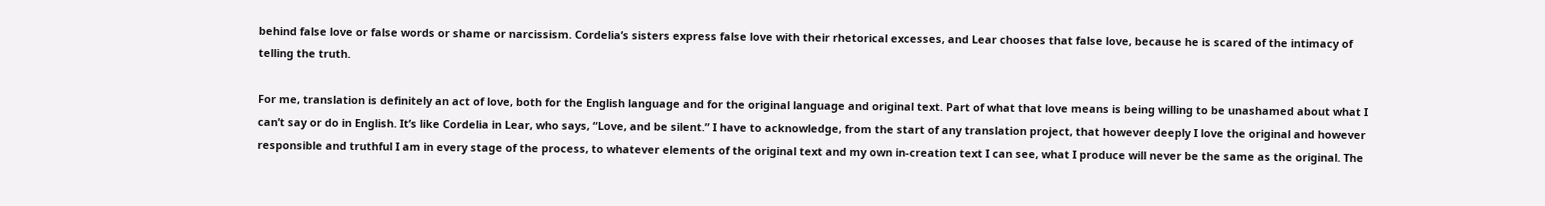behind false love or false words or shame or narcissism. Cordelia’s sisters express false love with their rhetorical excesses, and Lear chooses that false love, because he is scared of the intimacy of telling the truth.

For me, translation is definitely an act of love, both for the English language and for the original language and original text. Part of what that love means is being willing to be unashamed about what I can’t say or do in English. It’s like Cordelia in Lear, who says, “Love, and be silent.” I have to acknowledge, from the start of any translation project, that however deeply I love the original and however responsible and truthful I am in every stage of the process, to whatever elements of the original text and my own in-creation text I can see, what I produce will never be the same as the original. The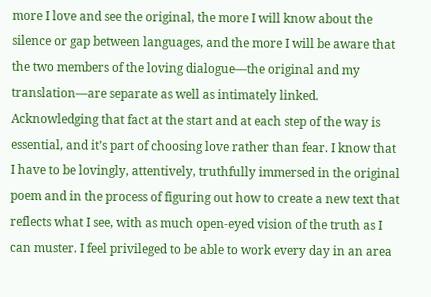more I love and see the original, the more I will know about the silence or gap between languages, and the more I will be aware that the two members of the loving dialogue—the original and my translation—are separate as well as intimately linked. Acknowledging that fact at the start and at each step of the way is essential, and it’s part of choosing love rather than fear. I know that I have to be lovingly, attentively, truthfully immersed in the original poem and in the process of figuring out how to create a new text that reflects what I see, with as much open-eyed vision of the truth as I can muster. I feel privileged to be able to work every day in an area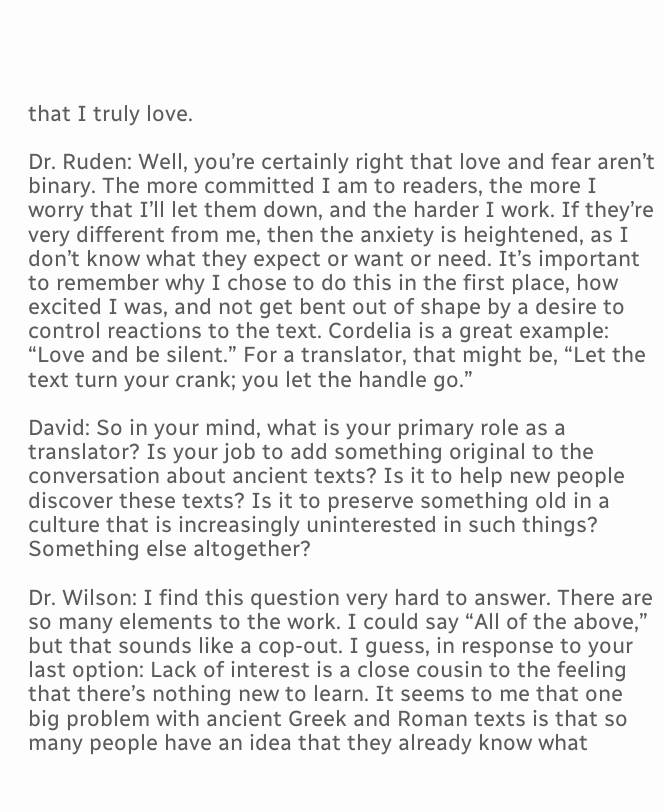that I truly love.

Dr. Ruden: Well, you’re certainly right that love and fear aren’t binary. The more committed I am to readers, the more I worry that I’ll let them down, and the harder I work. If they’re very different from me, then the anxiety is heightened, as I don’t know what they expect or want or need. It’s important to remember why I chose to do this in the first place, how excited I was, and not get bent out of shape by a desire to control reactions to the text. Cordelia is a great example: “Love and be silent.” For a translator, that might be, “Let the text turn your crank; you let the handle go.”

David: So in your mind, what is your primary role as a translator? Is your job to add something original to the conversation about ancient texts? Is it to help new people discover these texts? Is it to preserve something old in a culture that is increasingly uninterested in such things? Something else altogether?

Dr. Wilson: I find this question very hard to answer. There are so many elements to the work. I could say “All of the above,” but that sounds like a cop-out. I guess, in response to your last option: Lack of interest is a close cousin to the feeling that there’s nothing new to learn. It seems to me that one big problem with ancient Greek and Roman texts is that so many people have an idea that they already know what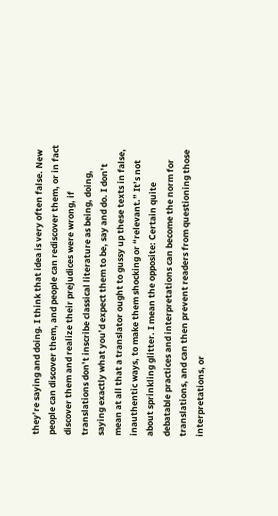they’re saying and doing. I think that idea is very often false. New people can discover them, and people can rediscover them, or in fact discover them and realize their prejudices were wrong, if translations don’t inscribe classical literature as being, doing, saying exactly what you’d expect them to be, say and do. I don’t mean at all that a translator ought to gussy up these texts in false, inauthentic ways, to make them shocking or “relevant.” It’s not about sprinkling glitter. I mean the opposite: Certain quite debatable practices and interpretations can become the norm for translations, and can then prevent readers from questioning those interpretations, or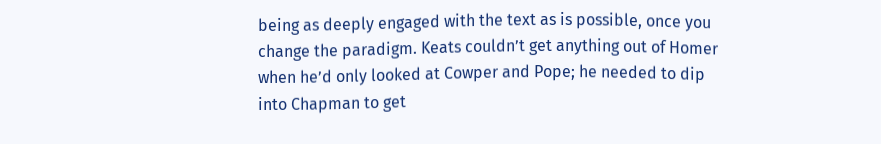being as deeply engaged with the text as is possible, once you change the paradigm. Keats couldn’t get anything out of Homer when he’d only looked at Cowper and Pope; he needed to dip into Chapman to get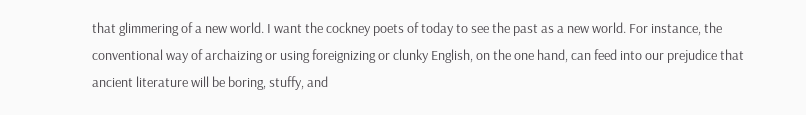that glimmering of a new world. I want the cockney poets of today to see the past as a new world. For instance, the conventional way of archaizing or using foreignizing or clunky English, on the one hand, can feed into our prejudice that ancient literature will be boring, stuffy, and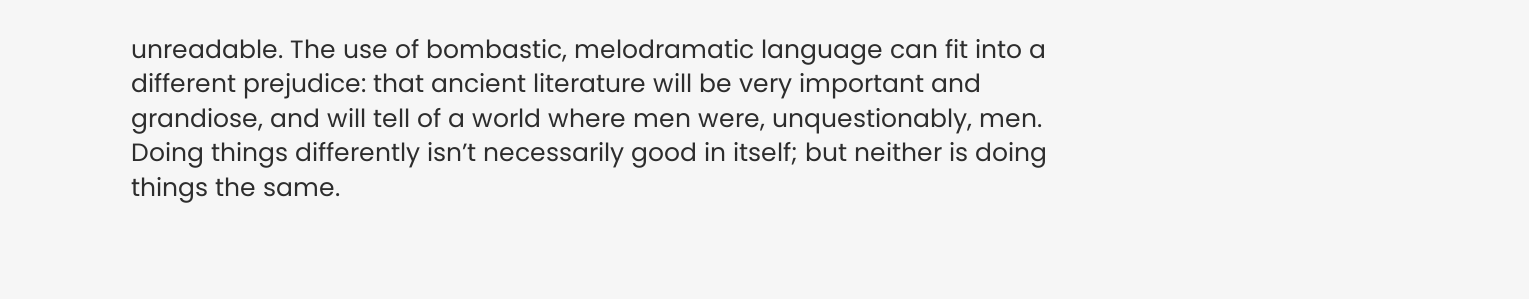unreadable. The use of bombastic, melodramatic language can fit into a different prejudice: that ancient literature will be very important and grandiose, and will tell of a world where men were, unquestionably, men. Doing things differently isn’t necessarily good in itself; but neither is doing things the same.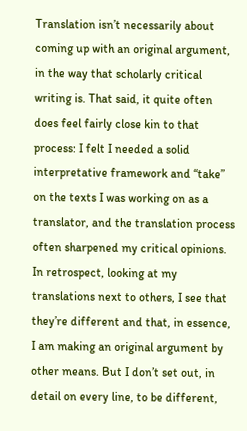Translation isn’t necessarily about coming up with an original argument, in the way that scholarly critical writing is. That said, it quite often does feel fairly close kin to that process: I felt I needed a solid interpretative framework and “take” on the texts I was working on as a translator, and the translation process often sharpened my critical opinions. In retrospect, looking at my translations next to others, I see that they’re different and that, in essence, I am making an original argument by other means. But I don’t set out, in detail on every line, to be different,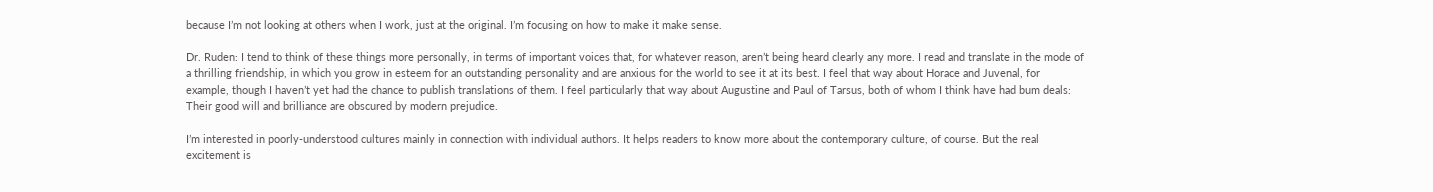because I’m not looking at others when I work, just at the original. I’m focusing on how to make it make sense.

Dr. Ruden: I tend to think of these things more personally, in terms of important voices that, for whatever reason, aren’t being heard clearly any more. I read and translate in the mode of a thrilling friendship, in which you grow in esteem for an outstanding personality and are anxious for the world to see it at its best. I feel that way about Horace and Juvenal, for example, though I haven’t yet had the chance to publish translations of them. I feel particularly that way about Augustine and Paul of Tarsus, both of whom I think have had bum deals: Their good will and brilliance are obscured by modern prejudice.

I’m interested in poorly-understood cultures mainly in connection with individual authors. It helps readers to know more about the contemporary culture, of course. But the real excitement is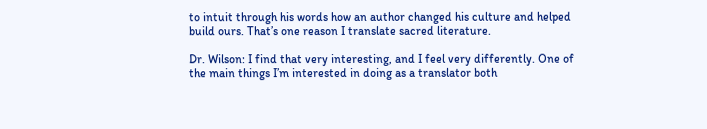to intuit through his words how an author changed his culture and helped build ours. That’s one reason I translate sacred literature.

Dr. Wilson: I find that very interesting, and I feel very differently. One of the main things I’m interested in doing as a translator both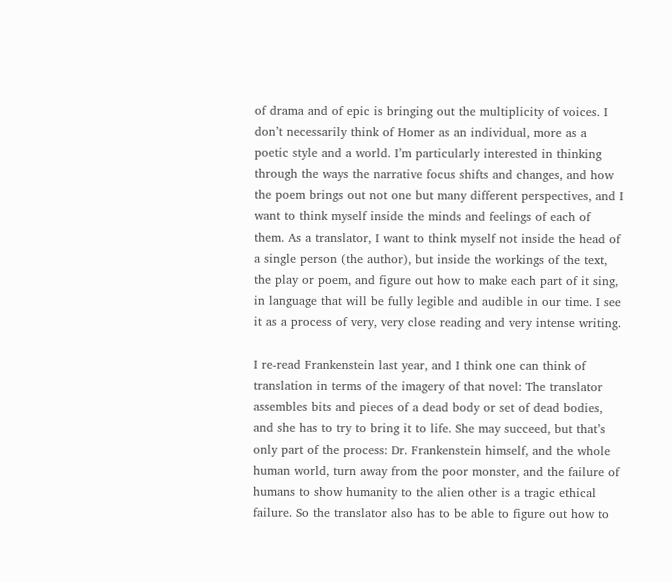of drama and of epic is bringing out the multiplicity of voices. I don’t necessarily think of Homer as an individual, more as a poetic style and a world. I’m particularly interested in thinking through the ways the narrative focus shifts and changes, and how the poem brings out not one but many different perspectives, and I want to think myself inside the minds and feelings of each of them. As a translator, I want to think myself not inside the head of a single person (the author), but inside the workings of the text, the play or poem, and figure out how to make each part of it sing, in language that will be fully legible and audible in our time. I see it as a process of very, very close reading and very intense writing.

I re-read Frankenstein last year, and I think one can think of translation in terms of the imagery of that novel: The translator assembles bits and pieces of a dead body or set of dead bodies, and she has to try to bring it to life. She may succeed, but that’s only part of the process: Dr. Frankenstein himself, and the whole human world, turn away from the poor monster, and the failure of humans to show humanity to the alien other is a tragic ethical failure. So the translator also has to be able to figure out how to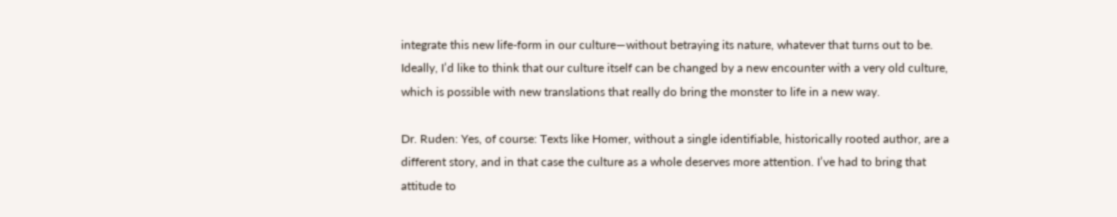integrate this new life-form in our culture—without betraying its nature, whatever that turns out to be. Ideally, I’d like to think that our culture itself can be changed by a new encounter with a very old culture, which is possible with new translations that really do bring the monster to life in a new way.

Dr. Ruden: Yes, of course: Texts like Homer, without a single identifiable, historically rooted author, are a different story, and in that case the culture as a whole deserves more attention. I’ve had to bring that attitude to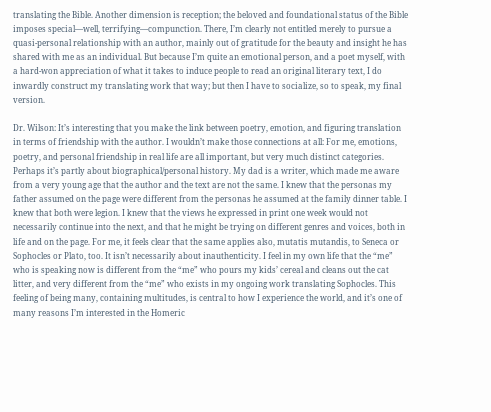translating the Bible. Another dimension is reception; the beloved and foundational status of the Bible imposes special—well, terrifying—compunction. There, I’m clearly not entitled merely to pursue a quasi-personal relationship with an author, mainly out of gratitude for the beauty and insight he has shared with me as an individual. But because I’m quite an emotional person, and a poet myself, with a hard-won appreciation of what it takes to induce people to read an original literary text, I do inwardly construct my translating work that way; but then I have to socialize, so to speak, my final version.

Dr. Wilson: It’s interesting that you make the link between poetry, emotion, and figuring translation in terms of friendship with the author. I wouldn’t make those connections at all: For me, emotions, poetry, and personal friendship in real life are all important, but very much distinct categories. Perhaps it’s partly about biographical/personal history. My dad is a writer, which made me aware from a very young age that the author and the text are not the same. I knew that the personas my father assumed on the page were different from the personas he assumed at the family dinner table. I knew that both were legion. I knew that the views he expressed in print one week would not necessarily continue into the next, and that he might be trying on different genres and voices, both in life and on the page. For me, it feels clear that the same applies also, mutatis mutandis, to Seneca or Sophocles or Plato, too. It isn’t necessarily about inauthenticity. I feel in my own life that the “me” who is speaking now is different from the “me” who pours my kids’ cereal and cleans out the cat litter, and very different from the “me” who exists in my ongoing work translating Sophocles. This feeling of being many, containing multitudes, is central to how I experience the world, and it’s one of many reasons I’m interested in the Homeric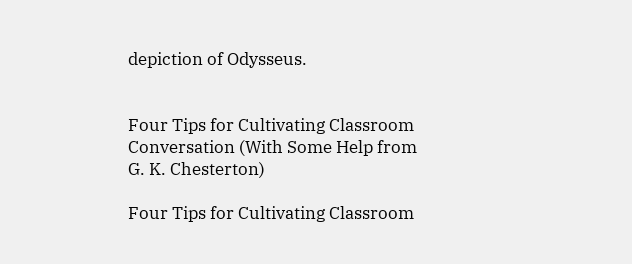depiction of Odysseus.


Four Tips for Cultivating Classroom Conversation (With Some Help from G. K. Chesterton)

Four Tips for Cultivating Classroom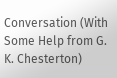Conversation (With Some Help from G. K. Chesterton)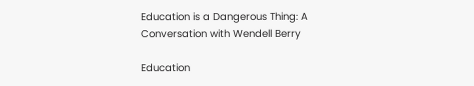Education is a Dangerous Thing: A Conversation with Wendell Berry

Education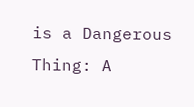is a Dangerous Thing: A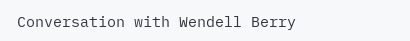Conversation with Wendell Berry